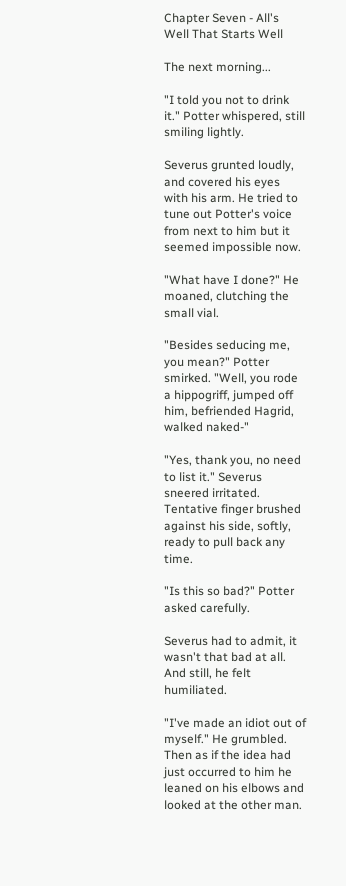Chapter Seven - All's Well That Starts Well

The next morning...

"I told you not to drink it." Potter whispered, still smiling lightly.

Severus grunted loudly, and covered his eyes with his arm. He tried to tune out Potter's voice from next to him but it seemed impossible now.

"What have I done?" He moaned, clutching the small vial.

"Besides seducing me, you mean?" Potter smirked. "Well, you rode a hippogriff, jumped off him, befriended Hagrid, walked naked-"

"Yes, thank you, no need to list it." Severus sneered irritated. Tentative finger brushed against his side, softly, ready to pull back any time.

"Is this so bad?" Potter asked carefully.

Severus had to admit, it wasn't that bad at all. And still, he felt humiliated.

"I've made an idiot out of myself." He grumbled. Then as if the idea had just occurred to him he leaned on his elbows and looked at the other man.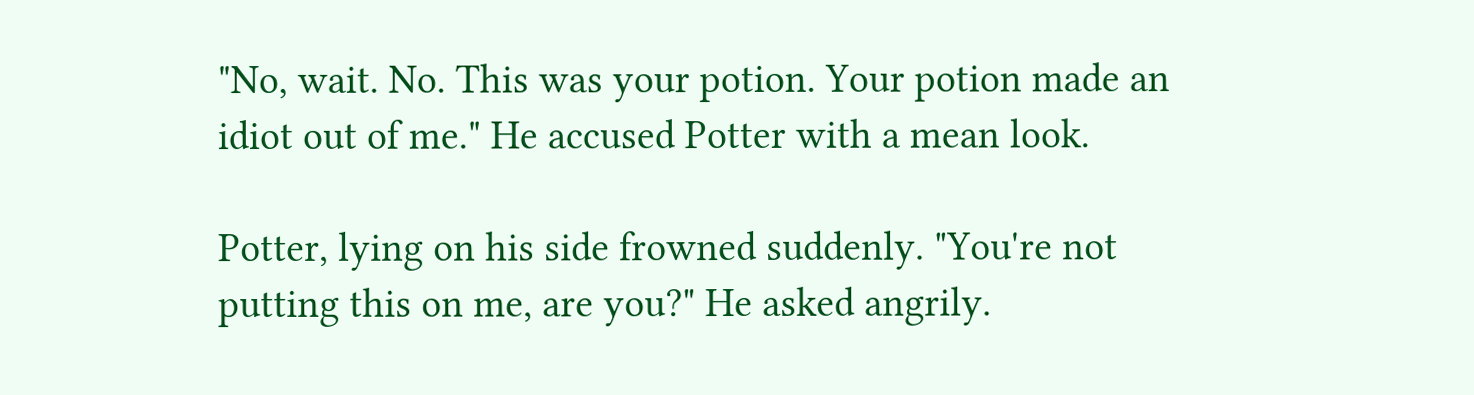"No, wait. No. This was your potion. Your potion made an idiot out of me." He accused Potter with a mean look.

Potter, lying on his side frowned suddenly. "You're not putting this on me, are you?" He asked angrily.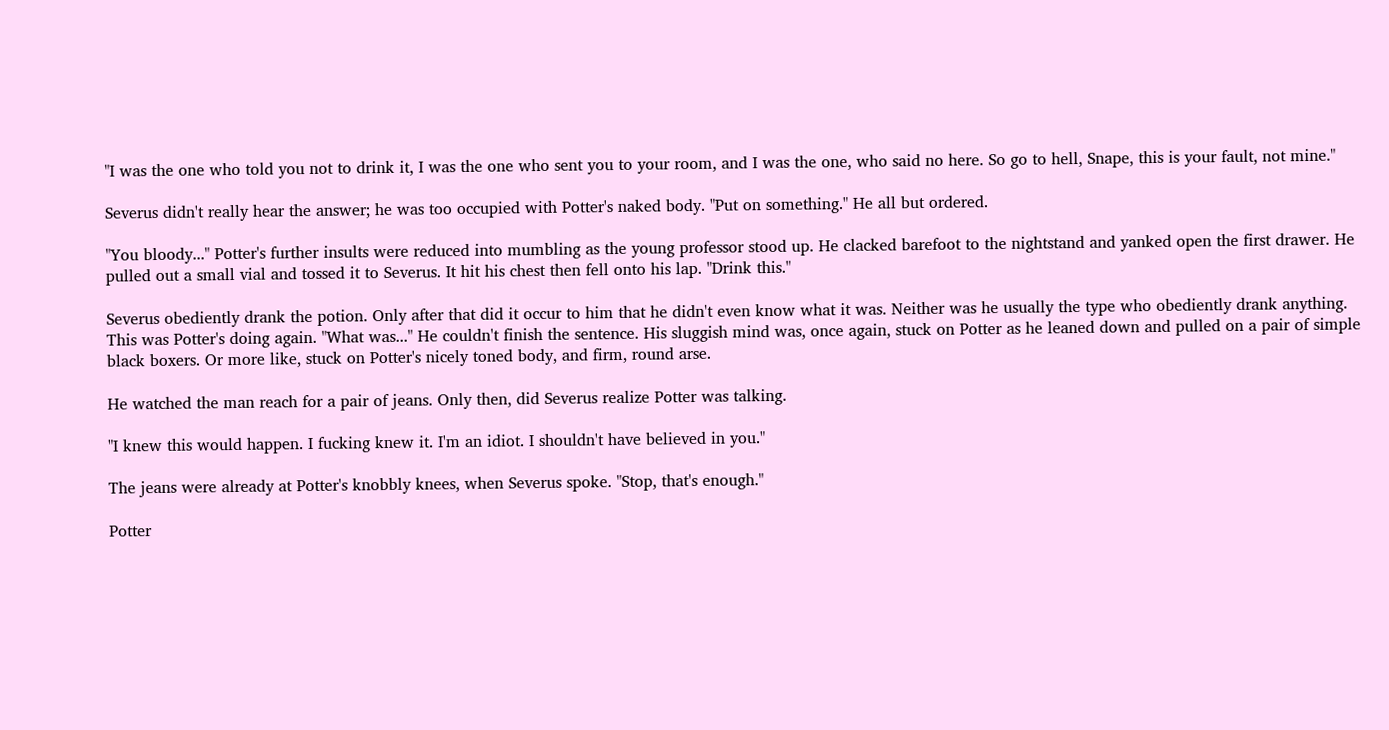"I was the one who told you not to drink it, I was the one who sent you to your room, and I was the one, who said no here. So go to hell, Snape, this is your fault, not mine."

Severus didn't really hear the answer; he was too occupied with Potter's naked body. "Put on something." He all but ordered.

"You bloody..." Potter's further insults were reduced into mumbling as the young professor stood up. He clacked barefoot to the nightstand and yanked open the first drawer. He pulled out a small vial and tossed it to Severus. It hit his chest then fell onto his lap. "Drink this."

Severus obediently drank the potion. Only after that did it occur to him that he didn't even know what it was. Neither was he usually the type who obediently drank anything. This was Potter's doing again. "What was..." He couldn't finish the sentence. His sluggish mind was, once again, stuck on Potter as he leaned down and pulled on a pair of simple black boxers. Or more like, stuck on Potter's nicely toned body, and firm, round arse.

He watched the man reach for a pair of jeans. Only then, did Severus realize Potter was talking.

"I knew this would happen. I fucking knew it. I'm an idiot. I shouldn't have believed in you."

The jeans were already at Potter's knobbly knees, when Severus spoke. "Stop, that's enough."

Potter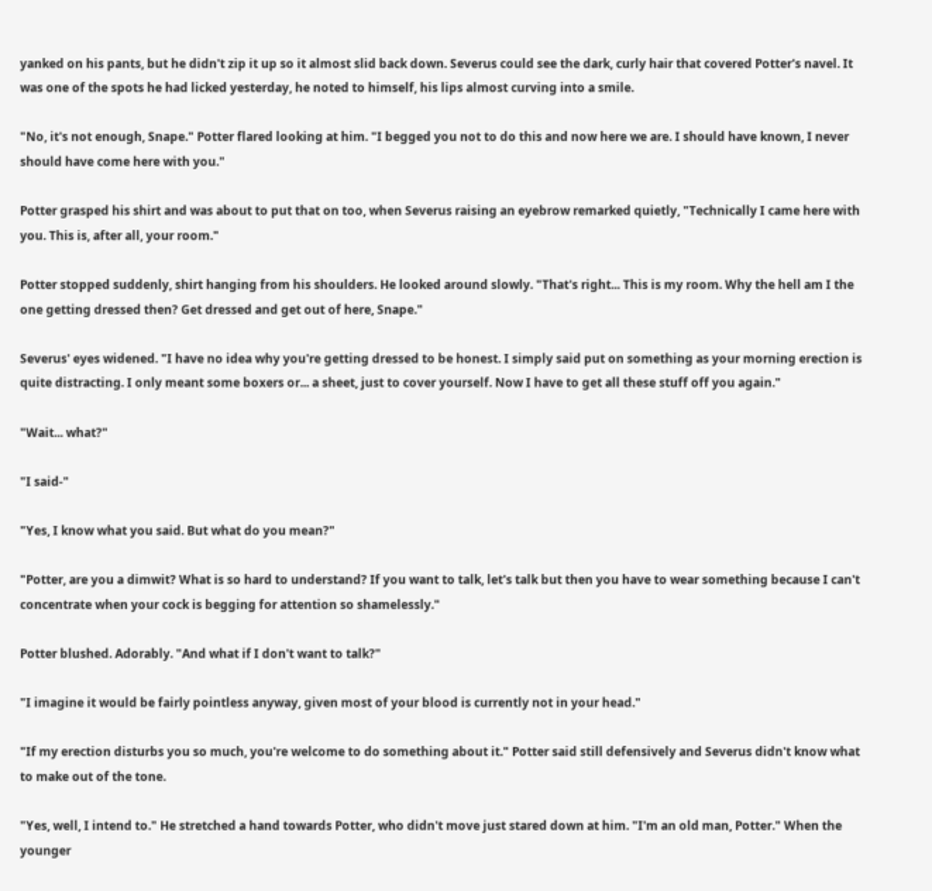yanked on his pants, but he didn't zip it up so it almost slid back down. Severus could see the dark, curly hair that covered Potter's navel. It was one of the spots he had licked yesterday, he noted to himself, his lips almost curving into a smile.

"No, it's not enough, Snape." Potter flared looking at him. "I begged you not to do this and now here we are. I should have known, I never should have come here with you."

Potter grasped his shirt and was about to put that on too, when Severus raising an eyebrow remarked quietly, "Technically I came here with you. This is, after all, your room."

Potter stopped suddenly, shirt hanging from his shoulders. He looked around slowly. "That's right... This is my room. Why the hell am I the one getting dressed then? Get dressed and get out of here, Snape."

Severus' eyes widened. "I have no idea why you're getting dressed to be honest. I simply said put on something as your morning erection is quite distracting. I only meant some boxers or... a sheet, just to cover yourself. Now I have to get all these stuff off you again."

"Wait... what?"

"I said-"

"Yes, I know what you said. But what do you mean?"

"Potter, are you a dimwit? What is so hard to understand? If you want to talk, let's talk but then you have to wear something because I can't concentrate when your cock is begging for attention so shamelessly."

Potter blushed. Adorably. "And what if I don't want to talk?"

"I imagine it would be fairly pointless anyway, given most of your blood is currently not in your head."

"If my erection disturbs you so much, you're welcome to do something about it." Potter said still defensively and Severus didn't know what to make out of the tone.

"Yes, well, I intend to." He stretched a hand towards Potter, who didn't move just stared down at him. "I'm an old man, Potter." When the younger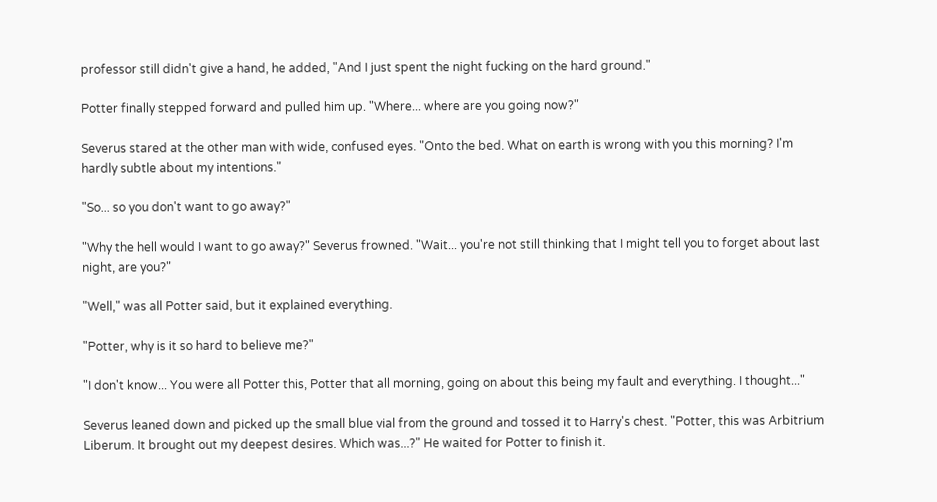professor still didn't give a hand, he added, "And I just spent the night fucking on the hard ground."

Potter finally stepped forward and pulled him up. "Where... where are you going now?"

Severus stared at the other man with wide, confused eyes. "Onto the bed. What on earth is wrong with you this morning? I'm hardly subtle about my intentions."

"So... so you don't want to go away?"

"Why the hell would I want to go away?" Severus frowned. "Wait... you're not still thinking that I might tell you to forget about last night, are you?"

"Well," was all Potter said, but it explained everything.

"Potter, why is it so hard to believe me?"

"I don't know... You were all Potter this, Potter that all morning, going on about this being my fault and everything. I thought..."

Severus leaned down and picked up the small blue vial from the ground and tossed it to Harry's chest. "Potter, this was Arbitrium Liberum. It brought out my deepest desires. Which was...?" He waited for Potter to finish it.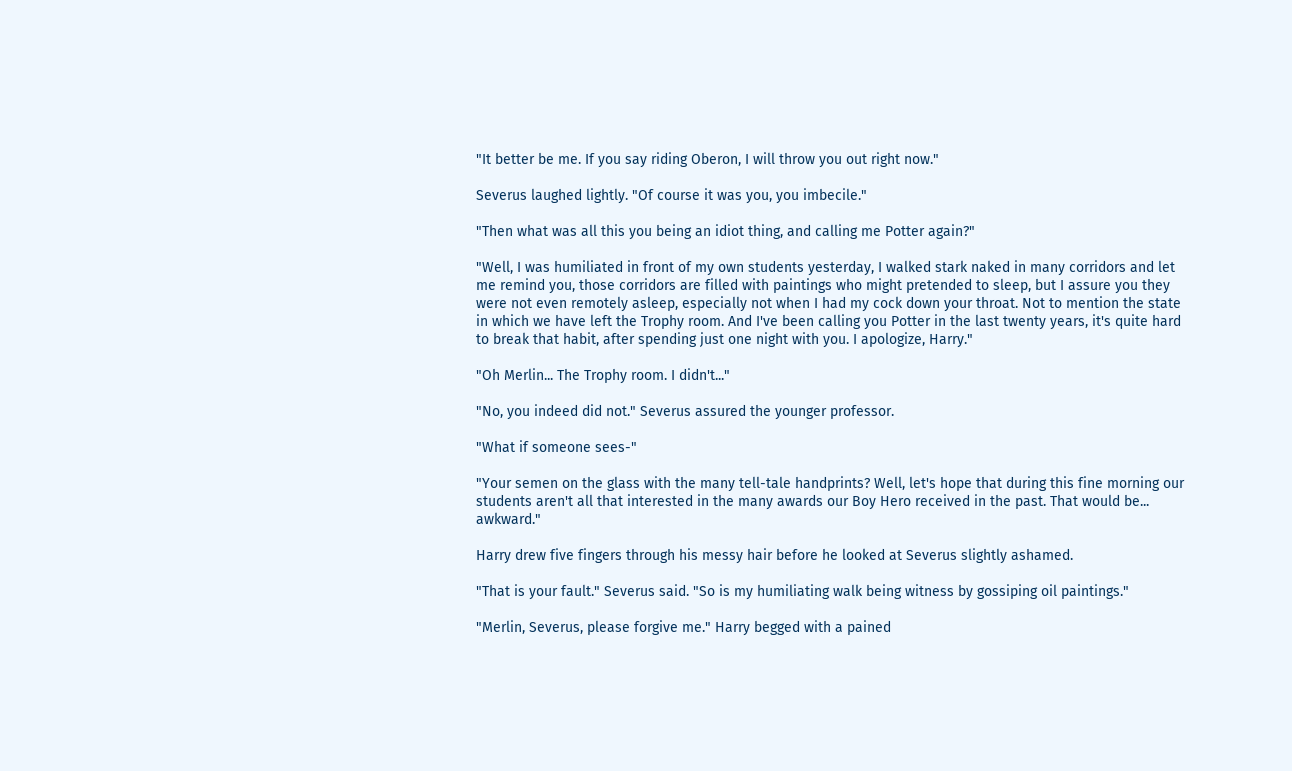"It better be me. If you say riding Oberon, I will throw you out right now."

Severus laughed lightly. "Of course it was you, you imbecile."

"Then what was all this you being an idiot thing, and calling me Potter again?"

"Well, I was humiliated in front of my own students yesterday, I walked stark naked in many corridors and let me remind you, those corridors are filled with paintings who might pretended to sleep, but I assure you they were not even remotely asleep, especially not when I had my cock down your throat. Not to mention the state in which we have left the Trophy room. And I've been calling you Potter in the last twenty years, it's quite hard to break that habit, after spending just one night with you. I apologize, Harry."

"Oh Merlin... The Trophy room. I didn't..."

"No, you indeed did not." Severus assured the younger professor.

"What if someone sees-"

"Your semen on the glass with the many tell-tale handprints? Well, let's hope that during this fine morning our students aren't all that interested in the many awards our Boy Hero received in the past. That would be... awkward."

Harry drew five fingers through his messy hair before he looked at Severus slightly ashamed.

"That is your fault." Severus said. "So is my humiliating walk being witness by gossiping oil paintings."

"Merlin, Severus, please forgive me." Harry begged with a pained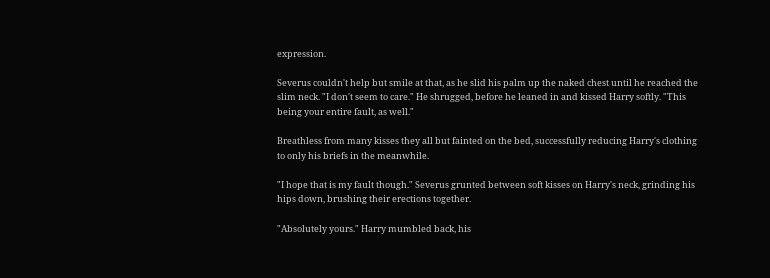expression.

Severus couldn't help but smile at that, as he slid his palm up the naked chest until he reached the slim neck. "I don't seem to care." He shrugged, before he leaned in and kissed Harry softly. "This being your entire fault, as well."

Breathless from many kisses they all but fainted on the bed, successfully reducing Harry's clothing to only his briefs in the meanwhile.

"I hope that is my fault though." Severus grunted between soft kisses on Harry's neck, grinding his hips down, brushing their erections together.

"Absolutely yours." Harry mumbled back, his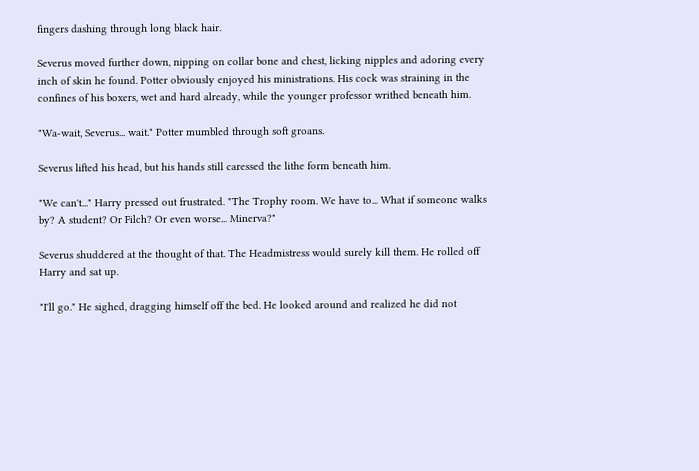fingers dashing through long black hair.

Severus moved further down, nipping on collar bone and chest, licking nipples and adoring every inch of skin he found. Potter obviously enjoyed his ministrations. His cock was straining in the confines of his boxers, wet and hard already, while the younger professor writhed beneath him.

"Wa-wait, Severus... wait." Potter mumbled through soft groans.

Severus lifted his head, but his hands still caressed the lithe form beneath him.

"We can't..." Harry pressed out frustrated. "The Trophy room. We have to... What if someone walks by? A student? Or Filch? Or even worse... Minerva?"

Severus shuddered at the thought of that. The Headmistress would surely kill them. He rolled off Harry and sat up.

"I'll go." He sighed, dragging himself off the bed. He looked around and realized he did not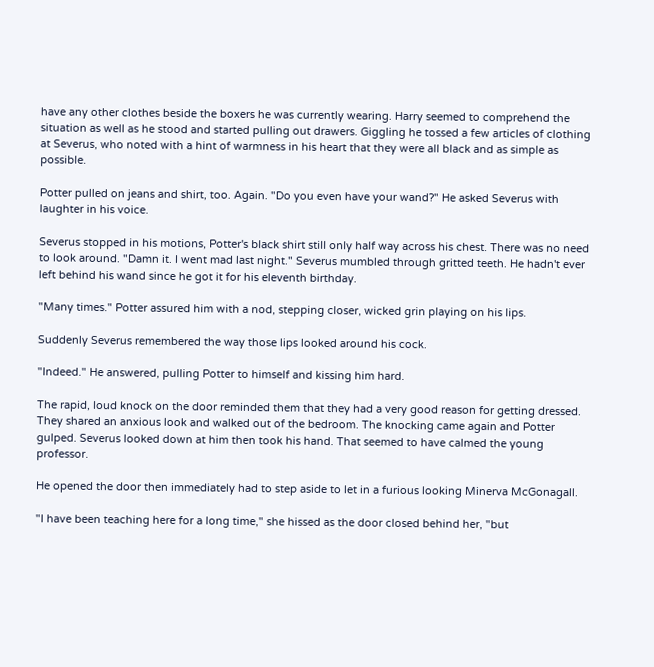have any other clothes beside the boxers he was currently wearing. Harry seemed to comprehend the situation as well as he stood and started pulling out drawers. Giggling he tossed a few articles of clothing at Severus, who noted with a hint of warmness in his heart that they were all black and as simple as possible.

Potter pulled on jeans and shirt, too. Again. "Do you even have your wand?" He asked Severus with laughter in his voice.

Severus stopped in his motions, Potter's black shirt still only half way across his chest. There was no need to look around. "Damn it. I went mad last night." Severus mumbled through gritted teeth. He hadn't ever left behind his wand since he got it for his eleventh birthday.

"Many times." Potter assured him with a nod, stepping closer, wicked grin playing on his lips.

Suddenly Severus remembered the way those lips looked around his cock.

"Indeed." He answered, pulling Potter to himself and kissing him hard.

The rapid, loud knock on the door reminded them that they had a very good reason for getting dressed. They shared an anxious look and walked out of the bedroom. The knocking came again and Potter gulped. Severus looked down at him then took his hand. That seemed to have calmed the young professor.

He opened the door then immediately had to step aside to let in a furious looking Minerva McGonagall.

"I have been teaching here for a long time," she hissed as the door closed behind her, "but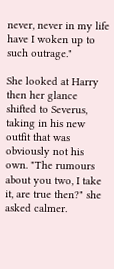never, never in my life have I woken up to such outrage."

She looked at Harry then her glance shifted to Severus, taking in his new outfit that was obviously not his own. "The rumours about you two, I take it, are true then?" she asked calmer.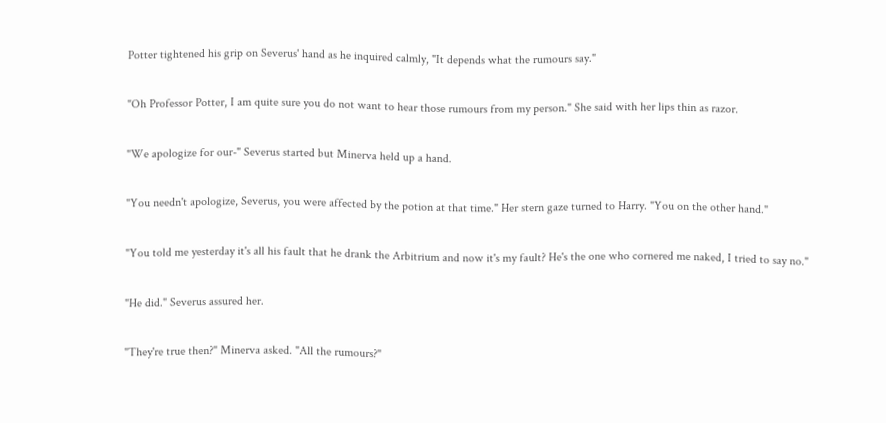Potter tightened his grip on Severus' hand as he inquired calmly, "It depends what the rumours say."

"Oh Professor Potter, I am quite sure you do not want to hear those rumours from my person." She said with her lips thin as razor.

"We apologize for our-" Severus started but Minerva held up a hand.

"You needn't apologize, Severus, you were affected by the potion at that time." Her stern gaze turned to Harry. "You on the other hand."

"You told me yesterday it's all his fault that he drank the Arbitrium and now it's my fault? He's the one who cornered me naked, I tried to say no."

"He did." Severus assured her.

"They're true then?" Minerva asked. "All the rumours?"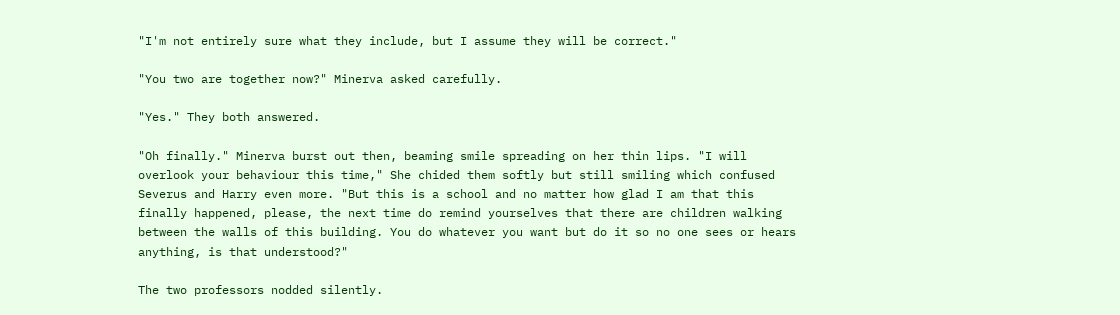"I'm not entirely sure what they include, but I assume they will be correct."

"You two are together now?" Minerva asked carefully.

"Yes." They both answered.

"Oh finally." Minerva burst out then, beaming smile spreading on her thin lips. "I will overlook your behaviour this time," She chided them softly but still smiling which confused Severus and Harry even more. "But this is a school and no matter how glad I am that this finally happened, please, the next time do remind yourselves that there are children walking between the walls of this building. You do whatever you want but do it so no one sees or hears anything, is that understood?"

The two professors nodded silently.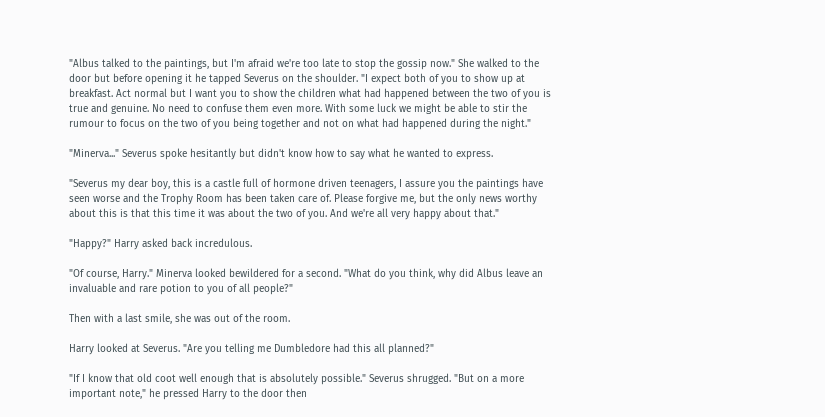"Albus talked to the paintings, but I'm afraid we're too late to stop the gossip now." She walked to the door but before opening it he tapped Severus on the shoulder. "I expect both of you to show up at breakfast. Act normal but I want you to show the children what had happened between the two of you is true and genuine. No need to confuse them even more. With some luck we might be able to stir the rumour to focus on the two of you being together and not on what had happened during the night."

"Minerva..." Severus spoke hesitantly but didn't know how to say what he wanted to express.

"Severus my dear boy, this is a castle full of hormone driven teenagers, I assure you the paintings have seen worse and the Trophy Room has been taken care of. Please forgive me, but the only news worthy about this is that this time it was about the two of you. And we're all very happy about that."

"Happy?" Harry asked back incredulous.

"Of course, Harry." Minerva looked bewildered for a second. "What do you think, why did Albus leave an invaluable and rare potion to you of all people?"

Then with a last smile, she was out of the room.

Harry looked at Severus. "Are you telling me Dumbledore had this all planned?"

"If I know that old coot well enough that is absolutely possible." Severus shrugged. "But on a more important note," he pressed Harry to the door then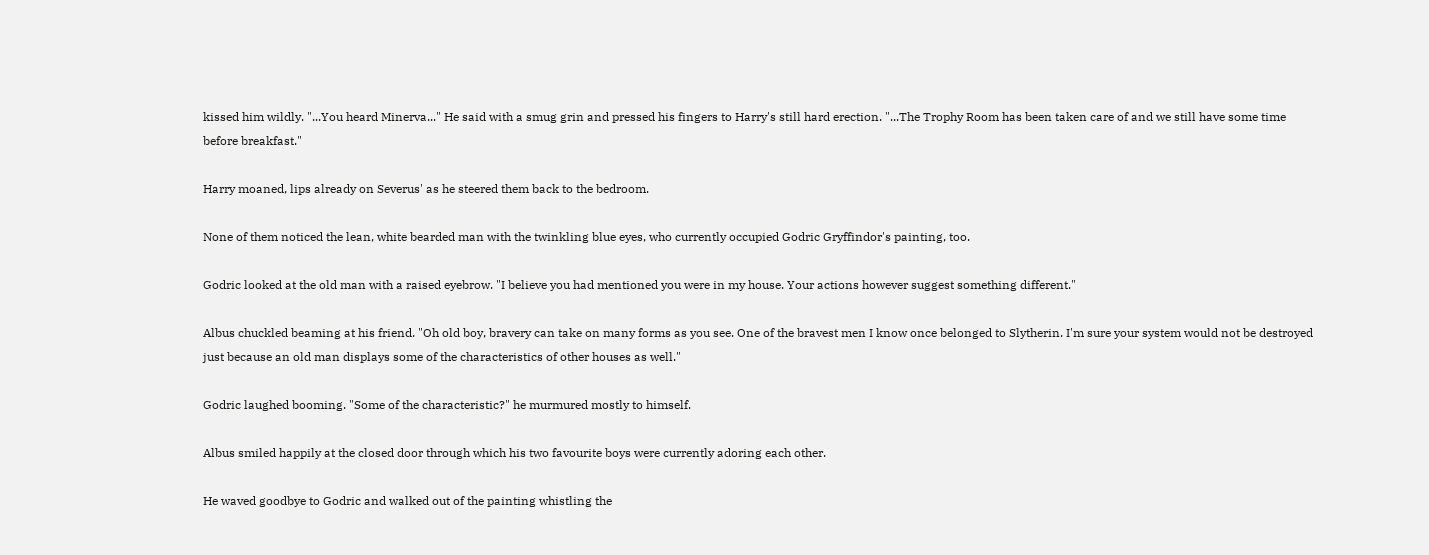kissed him wildly. "...You heard Minerva..." He said with a smug grin and pressed his fingers to Harry's still hard erection. "...The Trophy Room has been taken care of and we still have some time before breakfast."

Harry moaned, lips already on Severus' as he steered them back to the bedroom.

None of them noticed the lean, white bearded man with the twinkling blue eyes, who currently occupied Godric Gryffindor's painting, too.

Godric looked at the old man with a raised eyebrow. "I believe you had mentioned you were in my house. Your actions however suggest something different."

Albus chuckled beaming at his friend. "Oh old boy, bravery can take on many forms as you see. One of the bravest men I know once belonged to Slytherin. I'm sure your system would not be destroyed just because an old man displays some of the characteristics of other houses as well."

Godric laughed booming. "Some of the characteristic?" he murmured mostly to himself.

Albus smiled happily at the closed door through which his two favourite boys were currently adoring each other.

He waved goodbye to Godric and walked out of the painting whistling the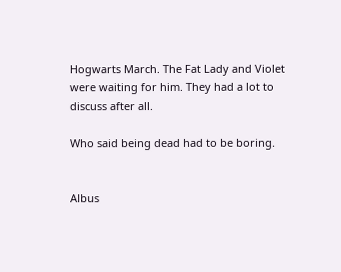Hogwarts March. The Fat Lady and Violet were waiting for him. They had a lot to discuss after all.

Who said being dead had to be boring.


Albus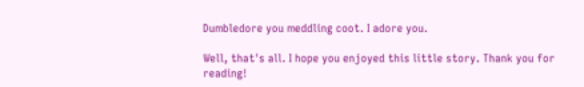Dumbledore you meddling coot. I adore you.

Well, that's all. I hope you enjoyed this little story. Thank you for reading!